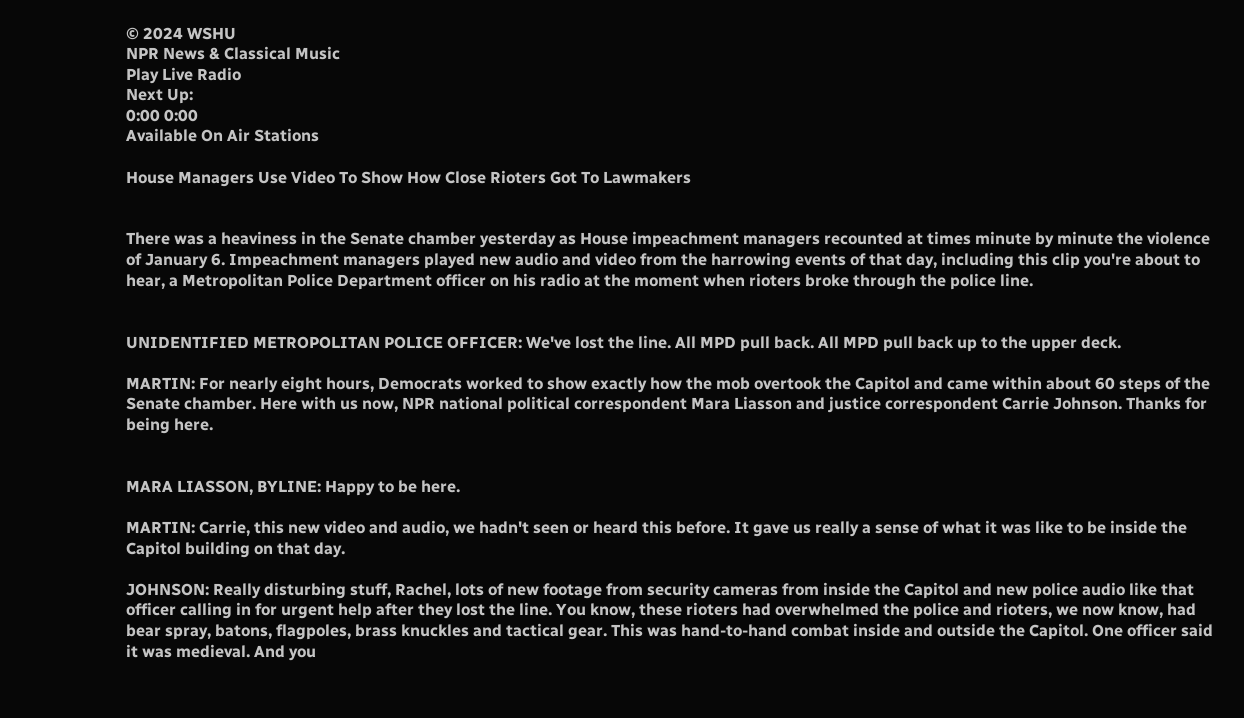© 2024 WSHU
NPR News & Classical Music
Play Live Radio
Next Up:
0:00 0:00
Available On Air Stations

House Managers Use Video To Show How Close Rioters Got To Lawmakers


There was a heaviness in the Senate chamber yesterday as House impeachment managers recounted at times minute by minute the violence of January 6. Impeachment managers played new audio and video from the harrowing events of that day, including this clip you're about to hear, a Metropolitan Police Department officer on his radio at the moment when rioters broke through the police line.


UNIDENTIFIED METROPOLITAN POLICE OFFICER: We've lost the line. All MPD pull back. All MPD pull back up to the upper deck.

MARTIN: For nearly eight hours, Democrats worked to show exactly how the mob overtook the Capitol and came within about 60 steps of the Senate chamber. Here with us now, NPR national political correspondent Mara Liasson and justice correspondent Carrie Johnson. Thanks for being here.


MARA LIASSON, BYLINE: Happy to be here.

MARTIN: Carrie, this new video and audio, we hadn't seen or heard this before. It gave us really a sense of what it was like to be inside the Capitol building on that day.

JOHNSON: Really disturbing stuff, Rachel, lots of new footage from security cameras from inside the Capitol and new police audio like that officer calling in for urgent help after they lost the line. You know, these rioters had overwhelmed the police and rioters, we now know, had bear spray, batons, flagpoles, brass knuckles and tactical gear. This was hand-to-hand combat inside and outside the Capitol. One officer said it was medieval. And you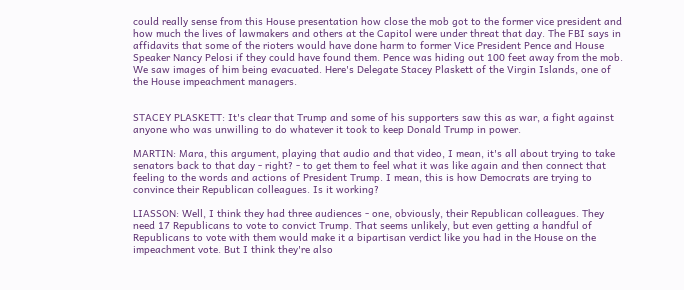could really sense from this House presentation how close the mob got to the former vice president and how much the lives of lawmakers and others at the Capitol were under threat that day. The FBI says in affidavits that some of the rioters would have done harm to former Vice President Pence and House Speaker Nancy Pelosi if they could have found them. Pence was hiding out 100 feet away from the mob. We saw images of him being evacuated. Here's Delegate Stacey Plaskett of the Virgin Islands, one of the House impeachment managers.


STACEY PLASKETT: It's clear that Trump and some of his supporters saw this as war, a fight against anyone who was unwilling to do whatever it took to keep Donald Trump in power.

MARTIN: Mara, this argument, playing that audio and that video, I mean, it's all about trying to take senators back to that day - right? - to get them to feel what it was like again and then connect that feeling to the words and actions of President Trump. I mean, this is how Democrats are trying to convince their Republican colleagues. Is it working?

LIASSON: Well, I think they had three audiences - one, obviously, their Republican colleagues. They need 17 Republicans to vote to convict Trump. That seems unlikely, but even getting a handful of Republicans to vote with them would make it a bipartisan verdict like you had in the House on the impeachment vote. But I think they're also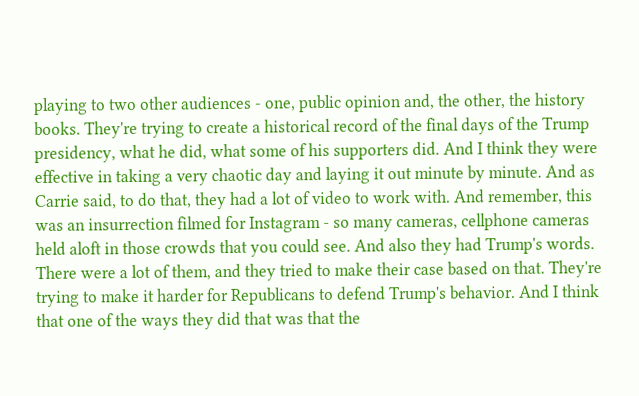playing to two other audiences - one, public opinion and, the other, the history books. They're trying to create a historical record of the final days of the Trump presidency, what he did, what some of his supporters did. And I think they were effective in taking a very chaotic day and laying it out minute by minute. And as Carrie said, to do that, they had a lot of video to work with. And remember, this was an insurrection filmed for Instagram - so many cameras, cellphone cameras held aloft in those crowds that you could see. And also they had Trump's words. There were a lot of them, and they tried to make their case based on that. They're trying to make it harder for Republicans to defend Trump's behavior. And I think that one of the ways they did that was that the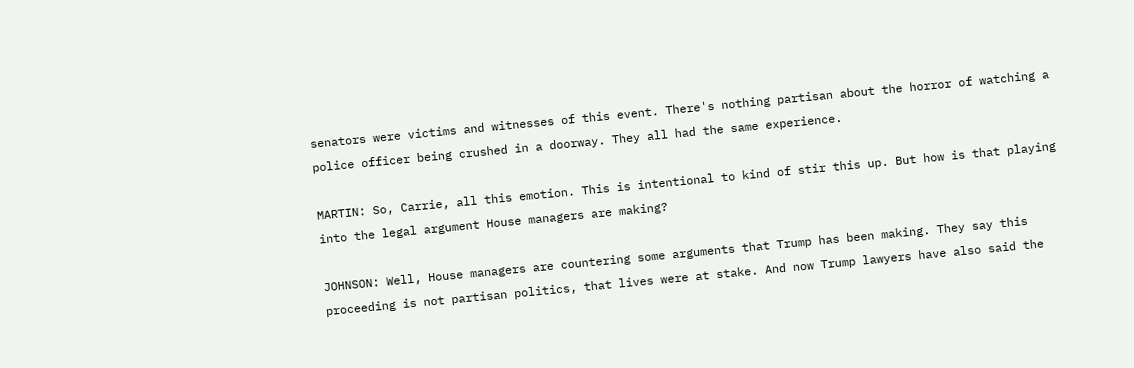senators were victims and witnesses of this event. There's nothing partisan about the horror of watching a police officer being crushed in a doorway. They all had the same experience.

MARTIN: So, Carrie, all this emotion. This is intentional to kind of stir this up. But how is that playing into the legal argument House managers are making?

JOHNSON: Well, House managers are countering some arguments that Trump has been making. They say this proceeding is not partisan politics, that lives were at stake. And now Trump lawyers have also said the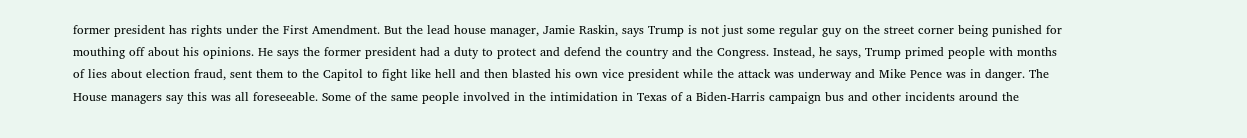former president has rights under the First Amendment. But the lead house manager, Jamie Raskin, says Trump is not just some regular guy on the street corner being punished for mouthing off about his opinions. He says the former president had a duty to protect and defend the country and the Congress. Instead, he says, Trump primed people with months of lies about election fraud, sent them to the Capitol to fight like hell and then blasted his own vice president while the attack was underway and Mike Pence was in danger. The House managers say this was all foreseeable. Some of the same people involved in the intimidation in Texas of a Biden-Harris campaign bus and other incidents around the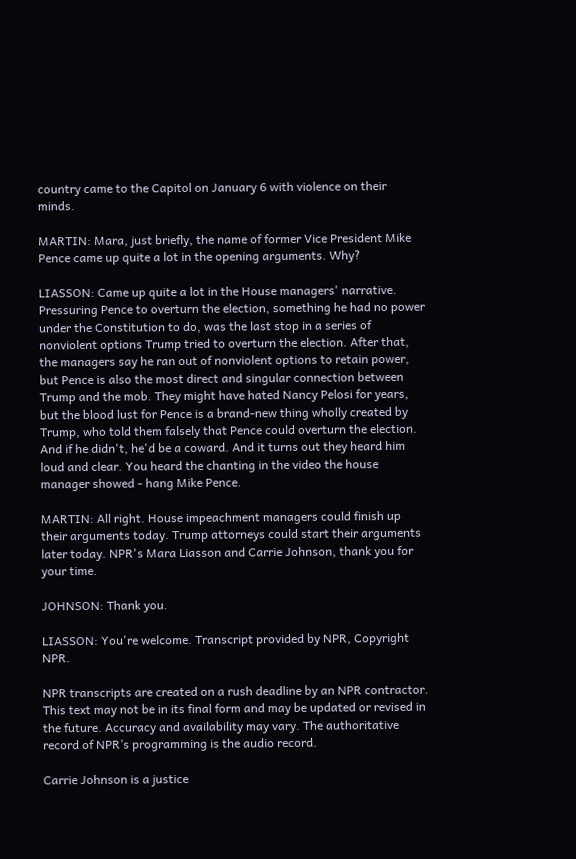country came to the Capitol on January 6 with violence on their minds.

MARTIN: Mara, just briefly, the name of former Vice President Mike Pence came up quite a lot in the opening arguments. Why?

LIASSON: Came up quite a lot in the House managers' narrative. Pressuring Pence to overturn the election, something he had no power under the Constitution to do, was the last stop in a series of nonviolent options Trump tried to overturn the election. After that, the managers say he ran out of nonviolent options to retain power, but Pence is also the most direct and singular connection between Trump and the mob. They might have hated Nancy Pelosi for years, but the blood lust for Pence is a brand-new thing wholly created by Trump, who told them falsely that Pence could overturn the election. And if he didn't, he'd be a coward. And it turns out they heard him loud and clear. You heard the chanting in the video the house manager showed - hang Mike Pence.

MARTIN: All right. House impeachment managers could finish up their arguments today. Trump attorneys could start their arguments later today. NPR's Mara Liasson and Carrie Johnson, thank you for your time.

JOHNSON: Thank you.

LIASSON: You're welcome. Transcript provided by NPR, Copyright NPR.

NPR transcripts are created on a rush deadline by an NPR contractor. This text may not be in its final form and may be updated or revised in the future. Accuracy and availability may vary. The authoritative record of NPR’s programming is the audio record.

Carrie Johnson is a justice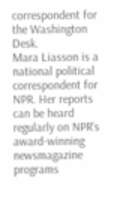correspondent for the Washington Desk.
Mara Liasson is a national political correspondent for NPR. Her reports can be heard regularly on NPR's award-winning newsmagazine programs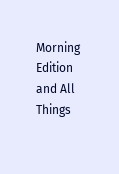Morning Edition and All Things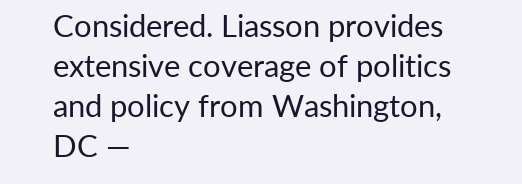Considered. Liasson provides extensive coverage of politics and policy from Washington, DC —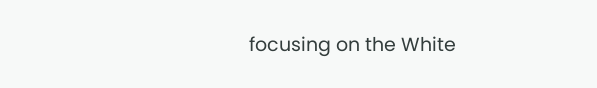focusing on the White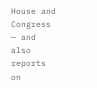House and Congress — and also reports on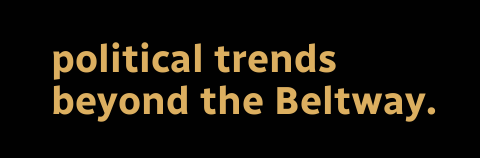political trends beyond the Beltway.